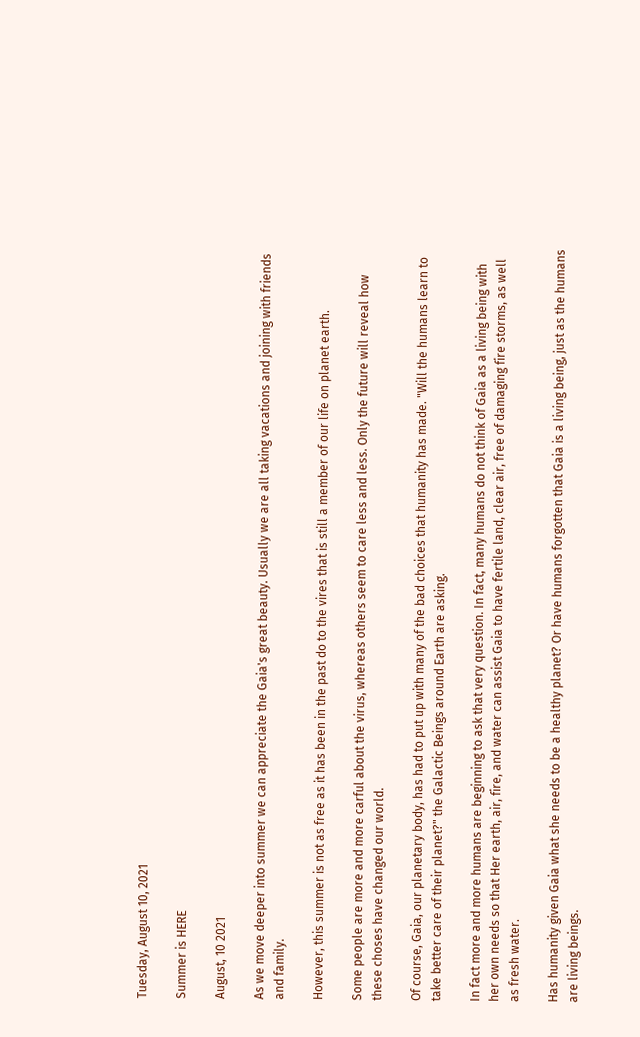Tuesday, August 10, 2021

Summer is HERE

August, 10 2021

As we move deeper into summer we can appreciate the Gaia's great beauty. Usually we are all taking vacations and joining with friends and family.

However, this summer is not as free as it has been in the past do to the vires that is still a member of our life on planet earth.

Some people are more and more carful about the virus, whereas others seem to care less and less. Only the future will reveal how these choses have changed our world.

Of course, Gaia, our planetary body, has had to put up with many of the bad choices that humanity has made. "Will the humans learn to take better care of their planet?" the Galactic Beings around Earth are asking.

In fact more and more humans are beginning to ask that very question. In fact, many humans do not think of Gaia as a living being with her own needs so that Her earth, air, fire, and water can assist Gaia to have fertile land, clear air, free of damaging fire storms, as well as fresh water.

Has humanity given Gaia what she needs to be a healthy planet? Or have humans forgotten that Gaia is a living being, just as the humans are living beings.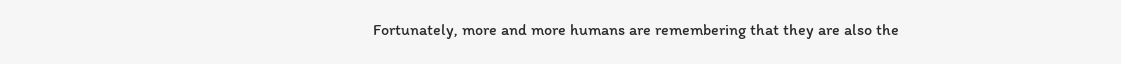Fortunately, more and more humans are remembering that they are also the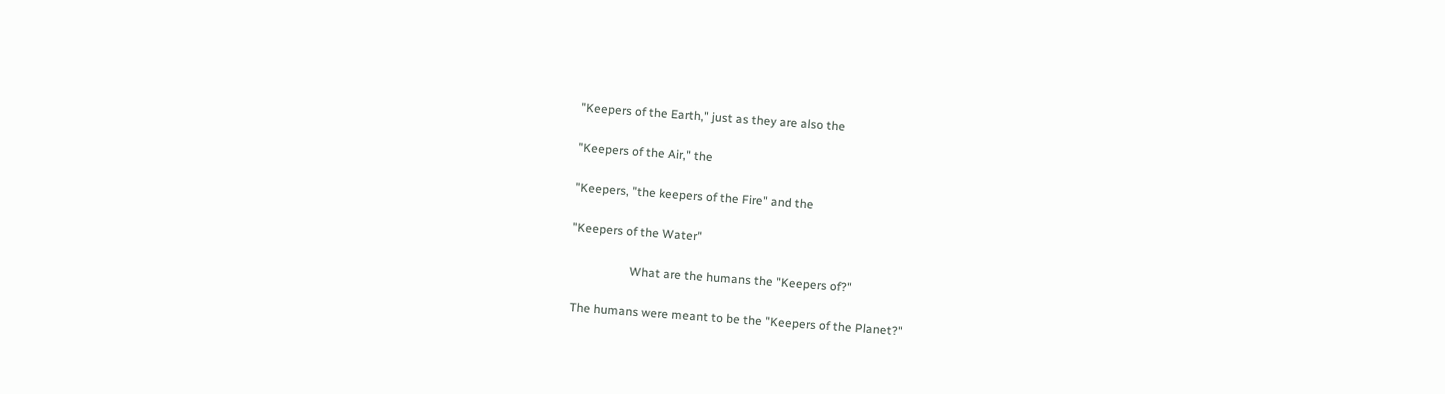"Keepers of the Earth," just as they are also the

"Keepers of the Air," the

"Keepers, "the keepers of the Fire" and the

"Keepers of the Water"

                    What are the humans the "Keepers of?"

 The humans were meant to be the "Keepers of the Planet?"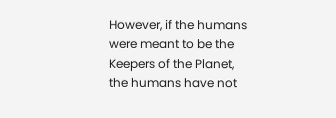However, if the humans were meant to be the Keepers of the Planet,  the humans have not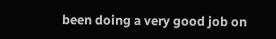been doing a very good job on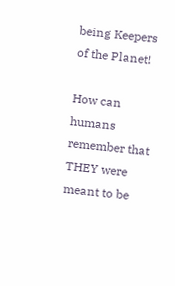being Keepers of the Planet!

How can humans remember that THEY were meant to be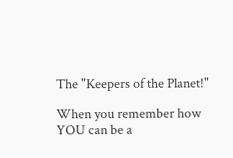The "Keepers of the Planet!"

When you remember how YOU can be a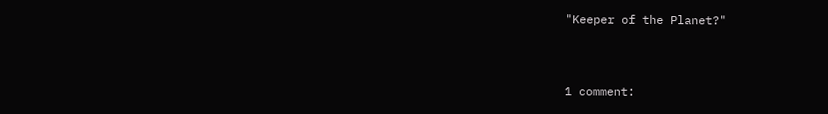"Keeper of the Planet?"


1 comment: